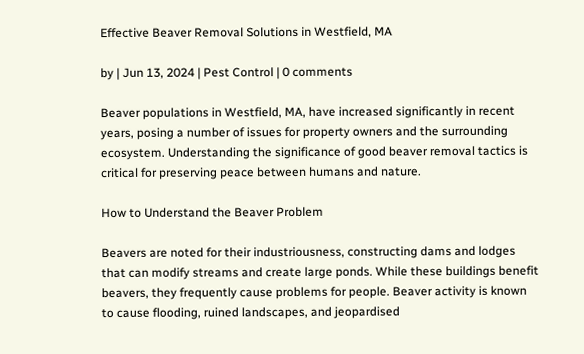Effective Beaver Removal Solutions in Westfield, MA

by | Jun 13, 2024 | Pest Control | 0 comments

Beaver populations in Westfield, MA, have increased significantly in recent years, posing a number of issues for property owners and the surrounding ecosystem. Understanding the significance of good beaver removal tactics is critical for preserving peace between humans and nature.

How to Understand the Beaver Problem

Beavers are noted for their industriousness, constructing dams and lodges that can modify streams and create large ponds. While these buildings benefit beavers, they frequently cause problems for people. Beaver activity is known to cause flooding, ruined landscapes, and jeopardised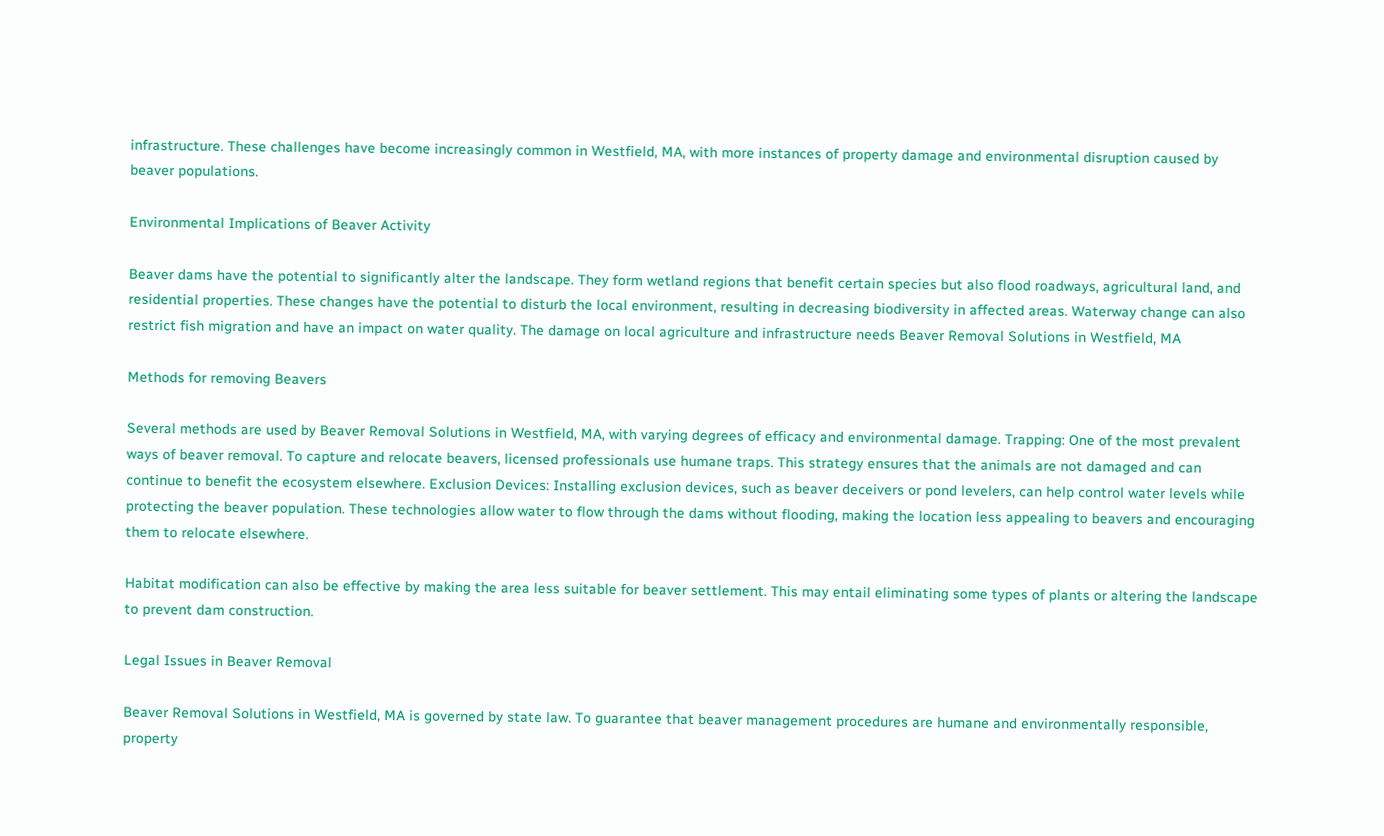infrastructure. These challenges have become increasingly common in Westfield, MA, with more instances of property damage and environmental disruption caused by beaver populations.

Environmental Implications of Beaver Activity

Beaver dams have the potential to significantly alter the landscape. They form wetland regions that benefit certain species but also flood roadways, agricultural land, and residential properties. These changes have the potential to disturb the local environment, resulting in decreasing biodiversity in affected areas. Waterway change can also restrict fish migration and have an impact on water quality. The damage on local agriculture and infrastructure needs Beaver Removal Solutions in Westfield, MA

Methods for removing Beavers

Several methods are used by Beaver Removal Solutions in Westfield, MA, with varying degrees of efficacy and environmental damage. Trapping: One of the most prevalent ways of beaver removal. To capture and relocate beavers, licensed professionals use humane traps. This strategy ensures that the animals are not damaged and can continue to benefit the ecosystem elsewhere. Exclusion Devices: Installing exclusion devices, such as beaver deceivers or pond levelers, can help control water levels while protecting the beaver population. These technologies allow water to flow through the dams without flooding, making the location less appealing to beavers and encouraging them to relocate elsewhere.

Habitat modification can also be effective by making the area less suitable for beaver settlement. This may entail eliminating some types of plants or altering the landscape to prevent dam construction.

Legal Issues in Beaver Removal

Beaver Removal Solutions in Westfield, MA is governed by state law. To guarantee that beaver management procedures are humane and environmentally responsible, property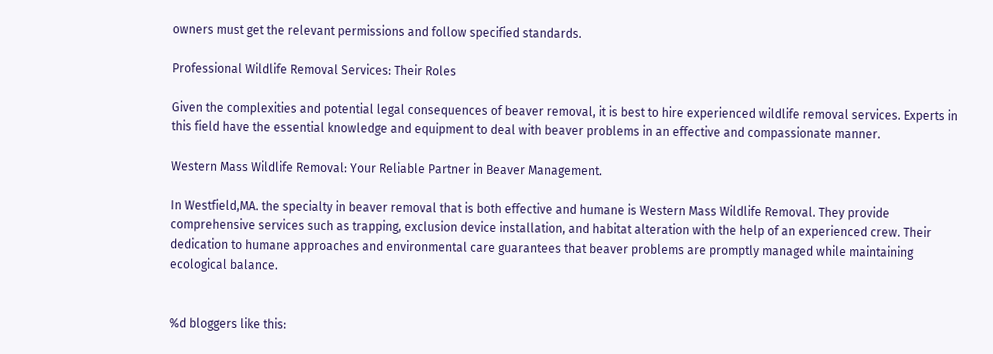owners must get the relevant permissions and follow specified standards.

Professional Wildlife Removal Services: Their Roles

Given the complexities and potential legal consequences of beaver removal, it is best to hire experienced wildlife removal services. Experts in this field have the essential knowledge and equipment to deal with beaver problems in an effective and compassionate manner.

Western Mass Wildlife Removal: Your Reliable Partner in Beaver Management.

In Westfield,MA. the specialty in beaver removal that is both effective and humane is Western Mass Wildlife Removal. They provide comprehensive services such as trapping, exclusion device installation, and habitat alteration with the help of an experienced crew. Their dedication to humane approaches and environmental care guarantees that beaver problems are promptly managed while maintaining ecological balance.


%d bloggers like this: